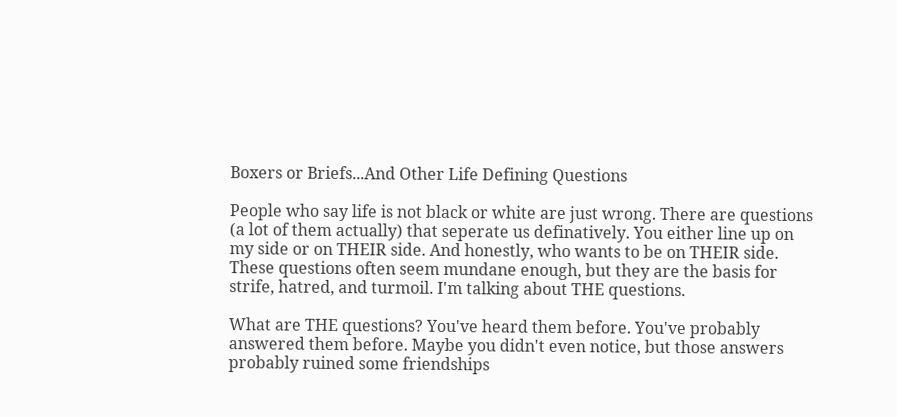Boxers or Briefs...And Other Life Defining Questions

People who say life is not black or white are just wrong. There are questions (a lot of them actually) that seperate us definatively. You either line up on my side or on THEIR side. And honestly, who wants to be on THEIR side. These questions often seem mundane enough, but they are the basis for strife, hatred, and turmoil. I'm talking about THE questions.

What are THE questions? You've heard them before. You've probably answered them before. Maybe you didn't even notice, but those answers probably ruined some friendships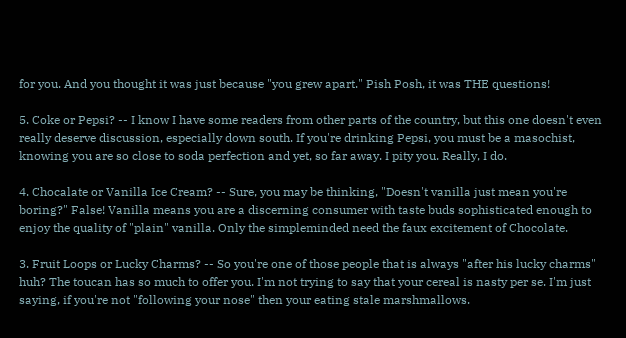for you. And you thought it was just because "you grew apart." Pish Posh, it was THE questions!

5. Coke or Pepsi? -- I know I have some readers from other parts of the country, but this one doesn't even really deserve discussion, especially down south. If you're drinking Pepsi, you must be a masochist, knowing you are so close to soda perfection and yet, so far away. I pity you. Really, I do.

4. Chocalate or Vanilla Ice Cream? -- Sure, you may be thinking, "Doesn't vanilla just mean you're boring?" False! Vanilla means you are a discerning consumer with taste buds sophisticated enough to enjoy the quality of "plain" vanilla. Only the simpleminded need the faux excitement of Chocolate.

3. Fruit Loops or Lucky Charms? -- So you're one of those people that is always "after his lucky charms" huh? The toucan has so much to offer you. I'm not trying to say that your cereal is nasty per se. I'm just saying, if you're not "following your nose" then your eating stale marshmallows.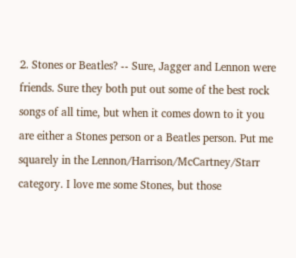2. Stones or Beatles? -- Sure, Jagger and Lennon were friends. Sure they both put out some of the best rock songs of all time, but when it comes down to it you are either a Stones person or a Beatles person. Put me squarely in the Lennon/Harrison/McCartney/Starr category. I love me some Stones, but those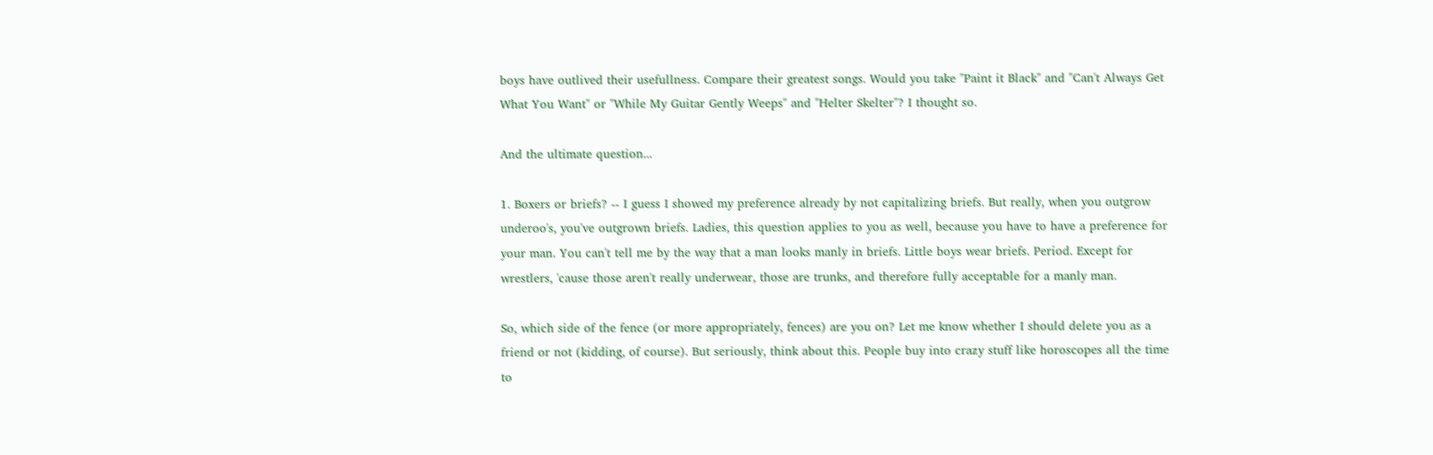boys have outlived their usefullness. Compare their greatest songs. Would you take "Paint it Black" and "Can't Always Get What You Want" or "While My Guitar Gently Weeps" and "Helter Skelter"? I thought so.

And the ultimate question...

1. Boxers or briefs? -- I guess I showed my preference already by not capitalizing briefs. But really, when you outgrow underoo's, you've outgrown briefs. Ladies, this question applies to you as well, because you have to have a preference for your man. You can't tell me by the way that a man looks manly in briefs. Little boys wear briefs. Period. Except for wrestlers, 'cause those aren't really underwear, those are trunks, and therefore fully acceptable for a manly man.

So, which side of the fence (or more appropriately, fences) are you on? Let me know whether I should delete you as a friend or not (kidding, of course). But seriously, think about this. People buy into crazy stuff like horoscopes all the time to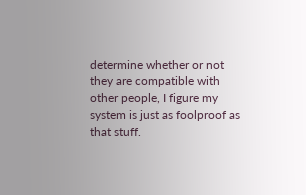determine whether or not they are compatible with other people, I figure my system is just as foolproof as that stuff.